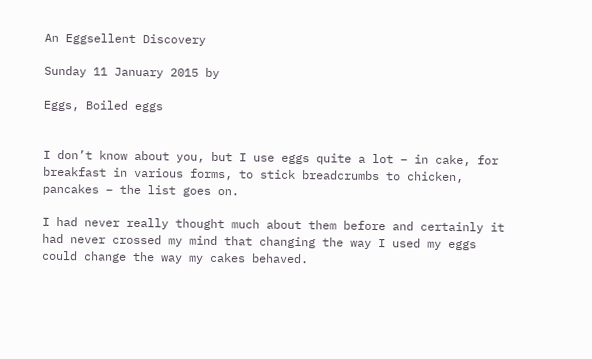An Eggsellent Discovery

Sunday 11 January 2015 by

Eggs, Boiled eggs


I don’t know about you, but I use eggs quite a lot – in cake, for breakfast in various forms, to stick breadcrumbs to chicken, pancakes – the list goes on.

I had never really thought much about them before and certainly it had never crossed my mind that changing the way I used my eggs could change the way my cakes behaved.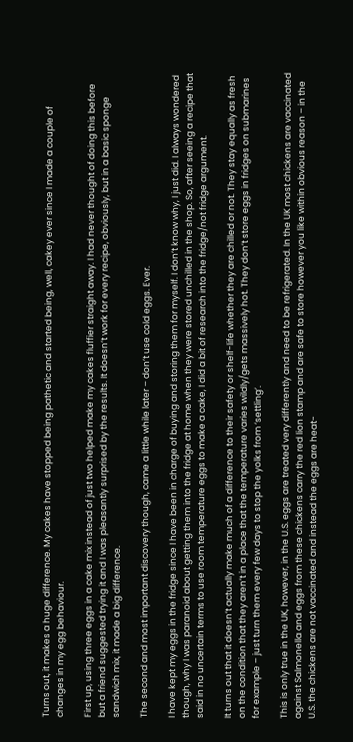Turns out, it makes a huge difference. My cakes have stopped being pathetic and started being, well, cakey ever since I made a couple of changes in my egg behaviour.

First up, using three eggs in a cake mix instead of just two helped make my cakes fluffier straight away. I had never thought of doing this before but a friend suggested trying it and I was pleasantly surprised by the results. It doesn’t work for every recipe, obviously, but in a basic sponge sandwich mix, it made a big difference.

The second and most important discovery though, came a little while later – don’t use cold eggs. Ever.

I have kept my eggs in the fridge since I have been in charge of buying and storing them for myself. I don’t know why, I just did. I always wondered though, why I was paranoid about getting them into the fridge at home when they were stored unchilled in the shop. So, after seeing a recipe that said in no uncertain terms to use room temperature eggs to make a cake, I did a bit of research into the fridge/not fridge argument.

It turns out that it doesn’t actually make much of a difference to their safety or shelf-life whether they are chilled or not. They stay equally as fresh on the condition that they aren’t in a place that the temperature varies wildly/gets massively hot. They don’t store eggs in fridges on submarines for example – just turn them every few days to stop the yolks from ‘settling’.

This is only true in the UK, however, in the U.S. eggs are treated very differently and need to be refrigerated. In the UK most chickens are vaccinated against Salmonella and eggs from these chickens carry the red lion stamp and are safe to store however you like within obvious reason – in the U.S. the chickens are not vaccinated and instead the eggs are heat-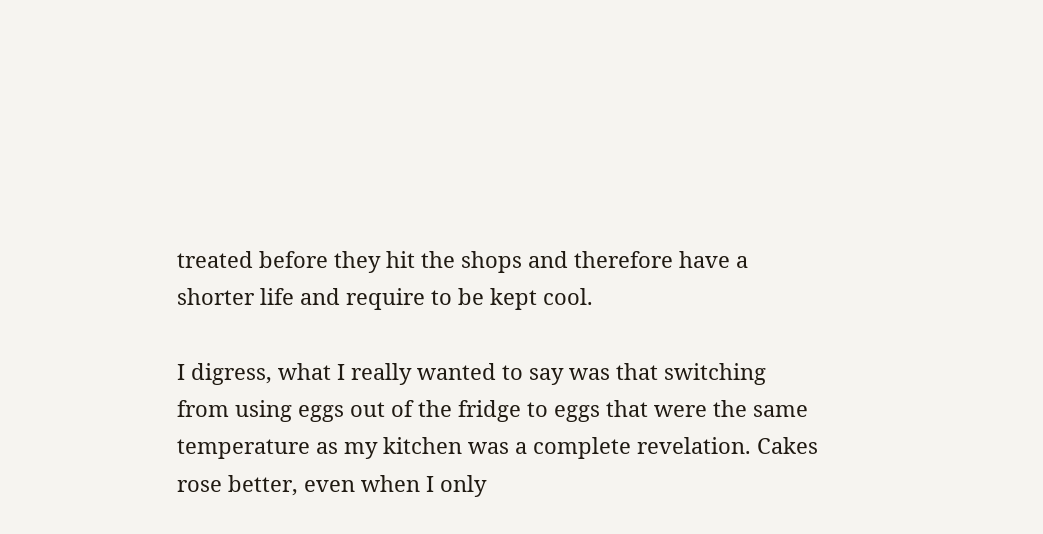treated before they hit the shops and therefore have a shorter life and require to be kept cool.

I digress, what I really wanted to say was that switching from using eggs out of the fridge to eggs that were the same temperature as my kitchen was a complete revelation. Cakes rose better, even when I only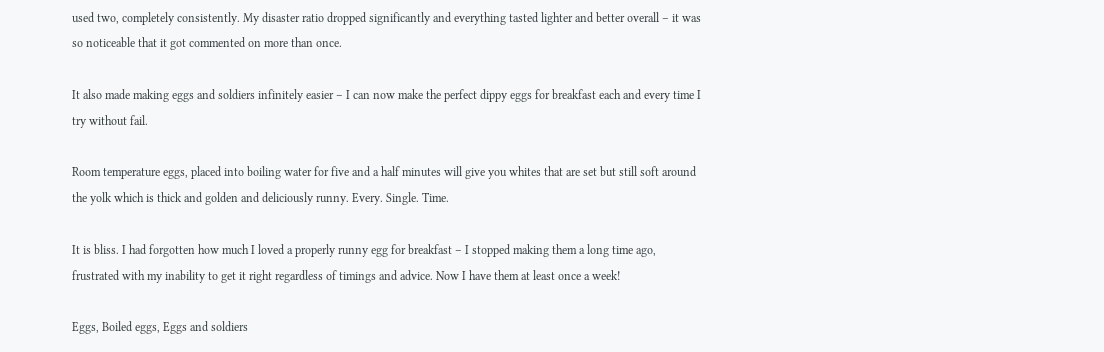used two, completely consistently. My disaster ratio dropped significantly and everything tasted lighter and better overall – it was so noticeable that it got commented on more than once.

It also made making eggs and soldiers infinitely easier – I can now make the perfect dippy eggs for breakfast each and every time I try without fail.

Room temperature eggs, placed into boiling water for five and a half minutes will give you whites that are set but still soft around the yolk which is thick and golden and deliciously runny. Every. Single. Time.

It is bliss. I had forgotten how much I loved a properly runny egg for breakfast – I stopped making them a long time ago, frustrated with my inability to get it right regardless of timings and advice. Now I have them at least once a week!

Eggs, Boiled eggs, Eggs and soldiers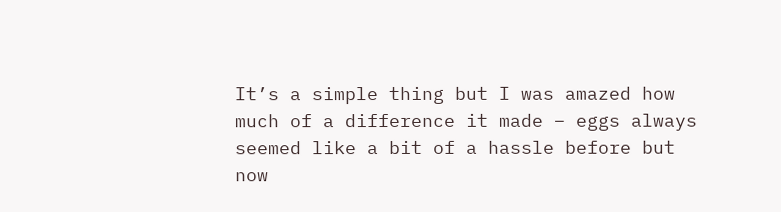It’s a simple thing but I was amazed how much of a difference it made – eggs always seemed like a bit of a hassle before but now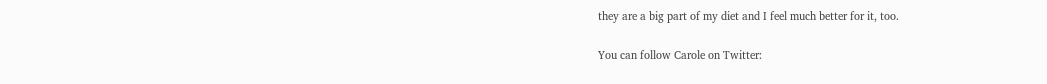they are a big part of my diet and I feel much better for it, too.

You can follow Carole on Twitter: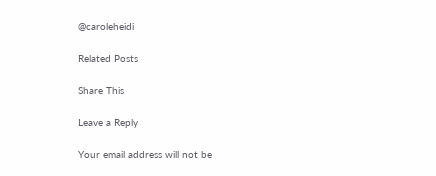@caroleheidi

Related Posts

Share This

Leave a Reply

Your email address will not be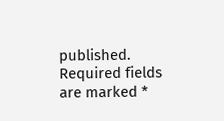published. Required fields are marked *